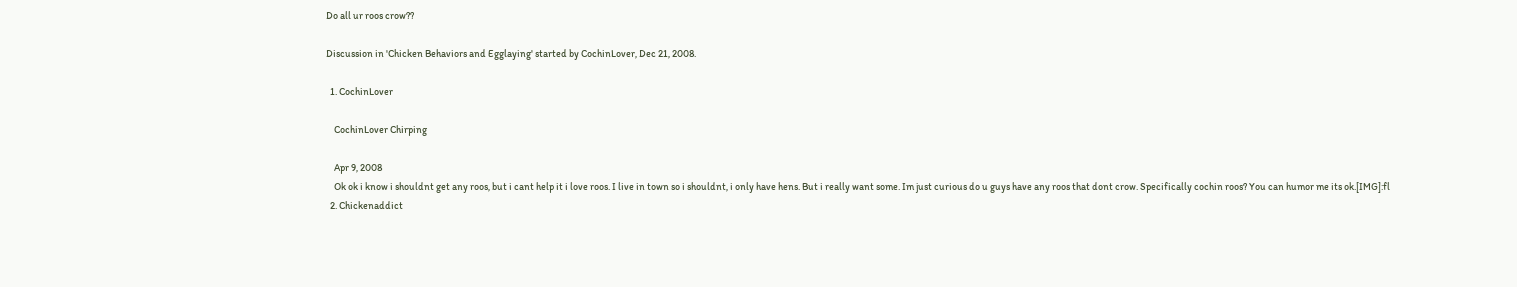Do all ur roos crow??

Discussion in 'Chicken Behaviors and Egglaying' started by CochinLover, Dec 21, 2008.

  1. CochinLover

    CochinLover Chirping

    Apr 9, 2008
    Ok ok i know i shouldnt get any roos, but i cant help it i love roos. I live in town so i shouldnt, i only have hens. But i really want some. Im just curious do u guys have any roos that dont crow. Specifically cochin roos? You can humor me its ok.[IMG]:fl
  2. Chickenaddict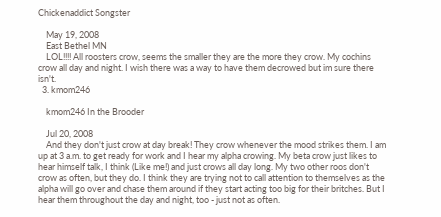Chickenaddict Songster

    May 19, 2008
    East Bethel MN
    LOL!!!! All roosters crow, seems the smaller they are the more they crow. My cochins crow all day and night. I wish there was a way to have them decrowed but im sure there isn't.
  3. kmom246

    kmom246 In the Brooder

    Jul 20, 2008
    And they don't just crow at day break! They crow whenever the mood strikes them. I am up at 3 a.m. to get ready for work and I hear my alpha crowing. My beta crow just likes to hear himself talk, I think (Like me!) and just crows all day long. My two other roos don't crow as often, but they do. I think they are trying not to call attention to themselves as the alpha will go over and chase them around if they start acting too big for their britches. But I hear them throughout the day and night, too - just not as often.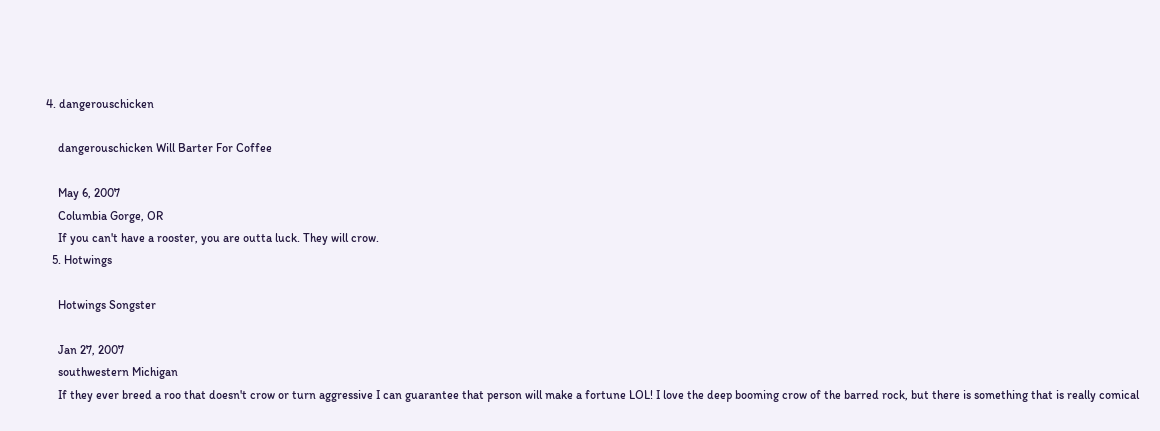4. dangerouschicken

    dangerouschicken Will Barter For Coffee

    May 6, 2007
    Columbia Gorge, OR
    If you can't have a rooster, you are outta luck. They will crow.
  5. Hotwings

    Hotwings Songster

    Jan 27, 2007
    southwestern Michigan
    If they ever breed a roo that doesn't crow or turn aggressive I can guarantee that person will make a fortune LOL! I love the deep booming crow of the barred rock, but there is something that is really comical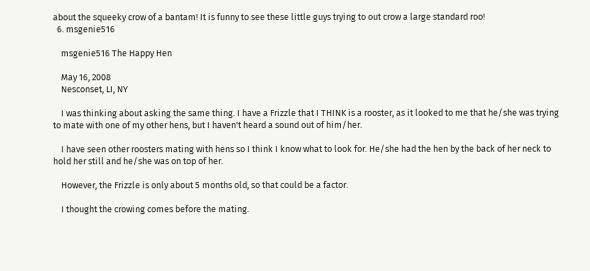about the squeeky crow of a bantam! It is funny to see these little guys trying to out crow a large standard roo!
  6. msgenie516

    msgenie516 The Happy Hen

    May 16, 2008
    Nesconset, LI, NY

    I was thinking about asking the same thing. I have a Frizzle that I THINK is a rooster, as it looked to me that he/she was trying to mate with one of my other hens, but I haven't heard a sound out of him/her.

    I have seen other roosters mating with hens so I think I know what to look for. He/she had the hen by the back of her neck to hold her still and he/she was on top of her.

    However, the Frizzle is only about 5 months old, so that could be a factor.

    I thought the crowing comes before the mating.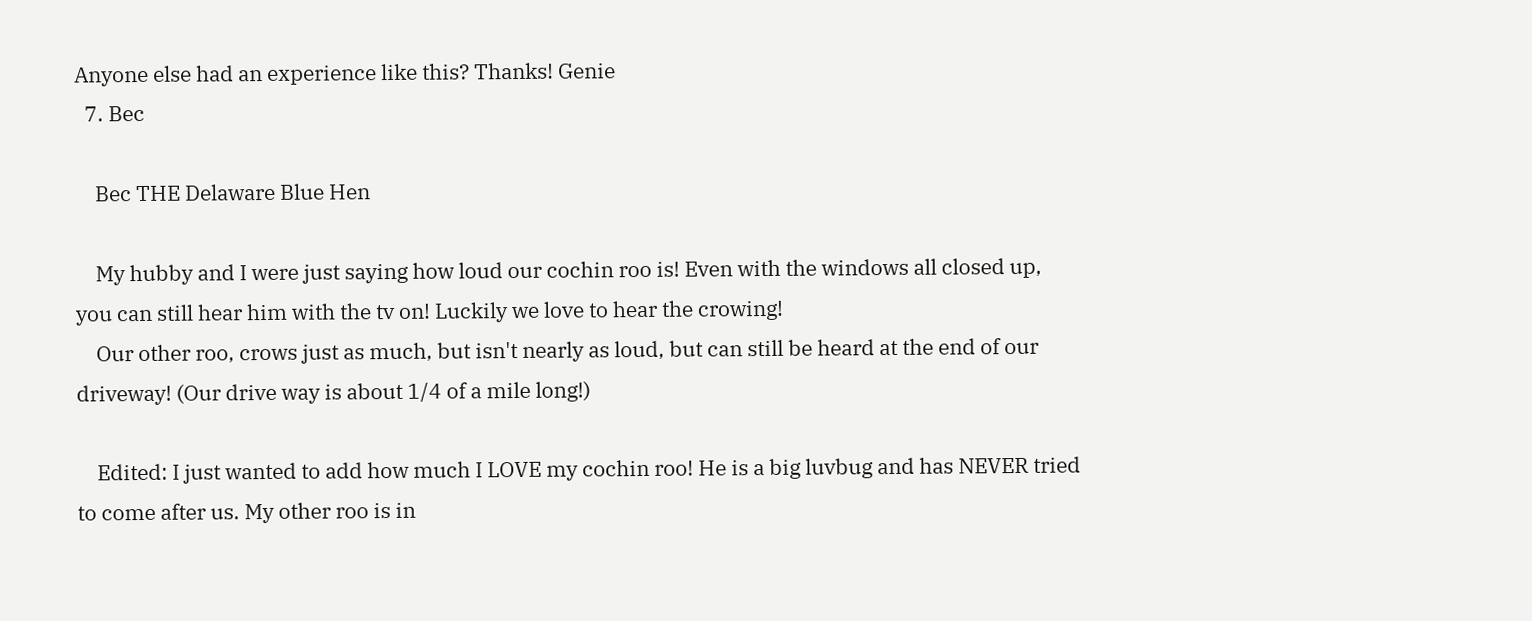Anyone else had an experience like this? Thanks! Genie
  7. Bec

    Bec THE Delaware Blue Hen

    My hubby and I were just saying how loud our cochin roo is! Even with the windows all closed up, you can still hear him with the tv on! Luckily we love to hear the crowing!
    Our other roo, crows just as much, but isn't nearly as loud, but can still be heard at the end of our driveway! (Our drive way is about 1/4 of a mile long!)

    Edited: I just wanted to add how much I LOVE my cochin roo! He is a big luvbug and has NEVER tried to come after us. My other roo is in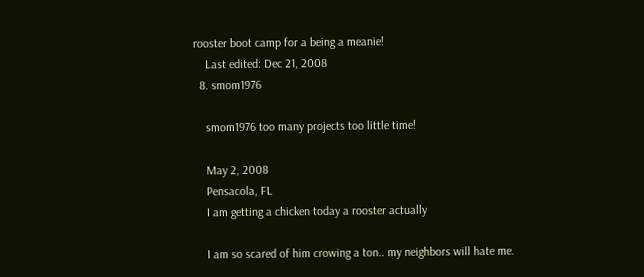rooster boot camp for a being a meanie!
    Last edited: Dec 21, 2008
  8. smom1976

    smom1976 too many projects too little time!

    May 2, 2008
    Pensacola, FL
    I am getting a chicken today a rooster actually

    I am so scared of him crowing a ton.. my neighbors will hate me.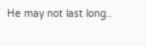He may not last long..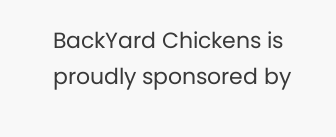BackYard Chickens is proudly sponsored by